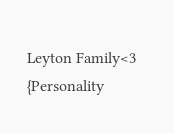Leyton Family<3 {Personality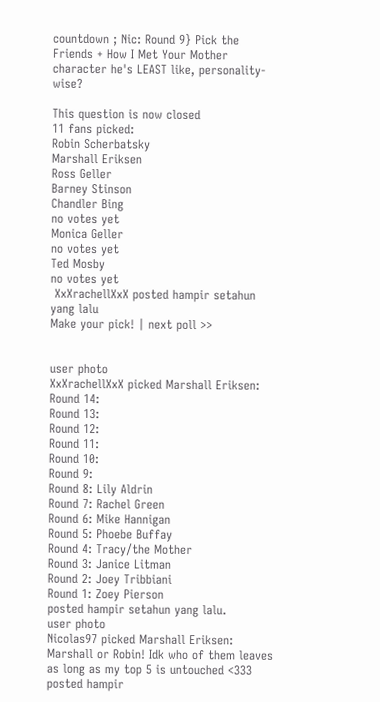countdown ; Nic: Round 9} Pick the Friends + How I Met Your Mother character he's LEAST like, personality-wise?

This question is now closed
11 fans picked:
Robin Scherbatsky
Marshall Eriksen
Ross Geller
Barney Stinson
Chandler Bing
no votes yet
Monica Geller
no votes yet
Ted Mosby
no votes yet
 XxXrachellXxX posted hampir setahun yang lalu
Make your pick! | next poll >>


user photo
XxXrachellXxX picked Marshall Eriksen:
Round 14:
Round 13:
Round 12:
Round 11:
Round 10:
Round 9:
Round 8: Lily Aldrin
Round 7: Rachel Green
Round 6: Mike Hannigan
Round 5: Phoebe Buffay
Round 4: Tracy/the Mother
Round 3: Janice Litman
Round 2: Joey Tribbiani
Round 1: Zoey Pierson
posted hampir setahun yang lalu.
user photo
Nicolas97 picked Marshall Eriksen:
Marshall or Robin! Idk who of them leaves as long as my top 5 is untouched <333
posted hampir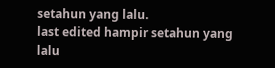setahun yang lalu.
last edited hampir setahun yang lalu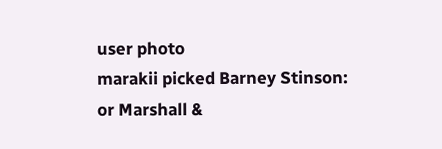user photo
marakii picked Barney Stinson:
or Marshall &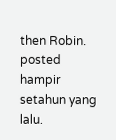then Robin.
posted hampir setahun yang lalu.